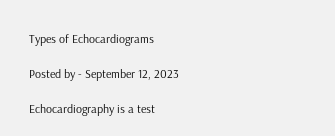Types of Echocardiograms

Posted by - September 12, 2023

Echocardiography is a test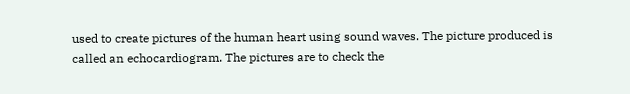used to create pictures of the human heart using sound waves. The picture produced is called an echocardiogram. The pictures are to check the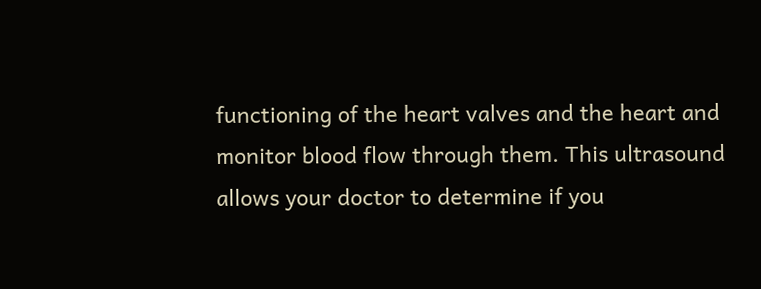functioning of the heart valves and the heart and monitor blood flow through them. This ultrasound allows your doctor to determine if you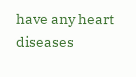have any heart diseases